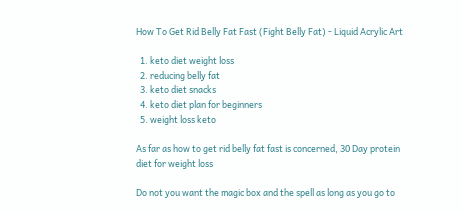How To Get Rid Belly Fat Fast (Fight Belly Fat) - Liquid Acrylic Art

  1. keto diet weight loss
  2. reducing belly fat
  3. keto diet snacks
  4. keto diet plan for beginners
  5. weight loss keto

As far as how to get rid belly fat fast is concerned, 30 Day protein diet for weight loss

Do not you want the magic box and the spell as long as you go to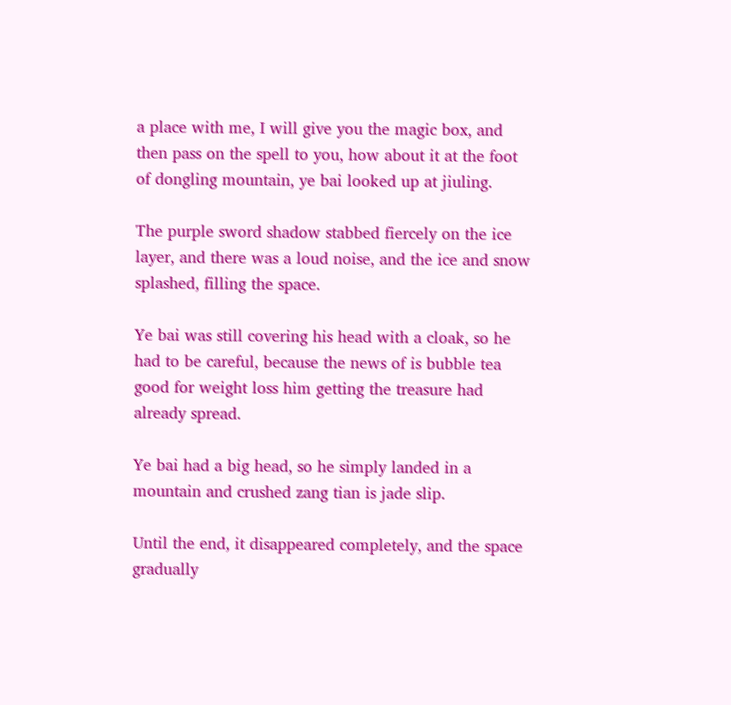a place with me, I will give you the magic box, and then pass on the spell to you, how about it at the foot of dongling mountain, ye bai looked up at jiuling.

The purple sword shadow stabbed fiercely on the ice layer, and there was a loud noise, and the ice and snow splashed, filling the space.

Ye bai was still covering his head with a cloak, so he had to be careful, because the news of is bubble tea good for weight loss him getting the treasure had already spread.

Ye bai had a big head, so he simply landed in a mountain and crushed zang tian is jade slip.

Until the end, it disappeared completely, and the space gradually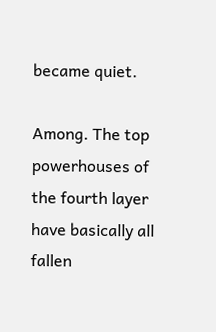became quiet.

Among. The top powerhouses of the fourth layer have basically all fallen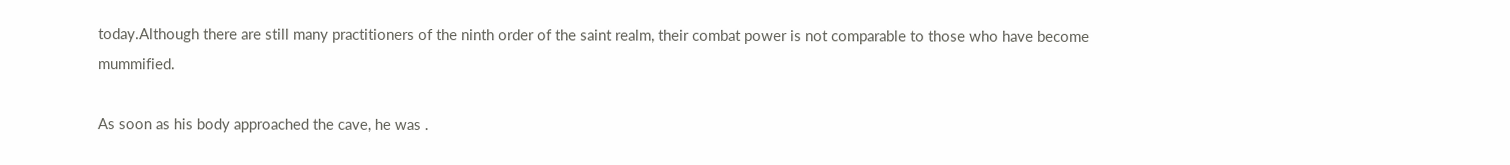today.Although there are still many practitioners of the ninth order of the saint realm, their combat power is not comparable to those who have become mummified.

As soon as his body approached the cave, he was .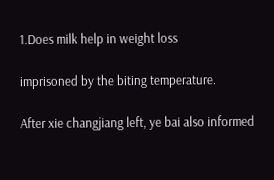1.Does milk help in weight loss

imprisoned by the biting temperature.

After xie changjiang left, ye bai also informed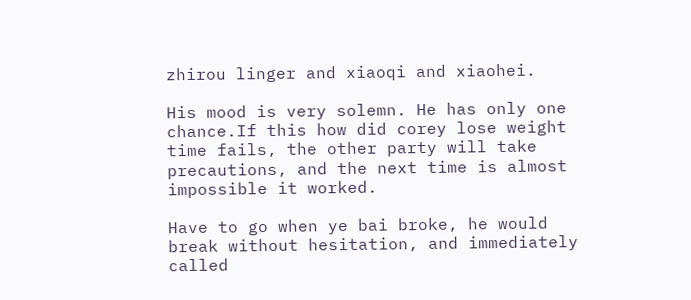zhirou linger and xiaoqi and xiaohei.

His mood is very solemn. He has only one chance.If this how did corey lose weight time fails, the other party will take precautions, and the next time is almost impossible it worked.

Have to go when ye bai broke, he would break without hesitation, and immediately called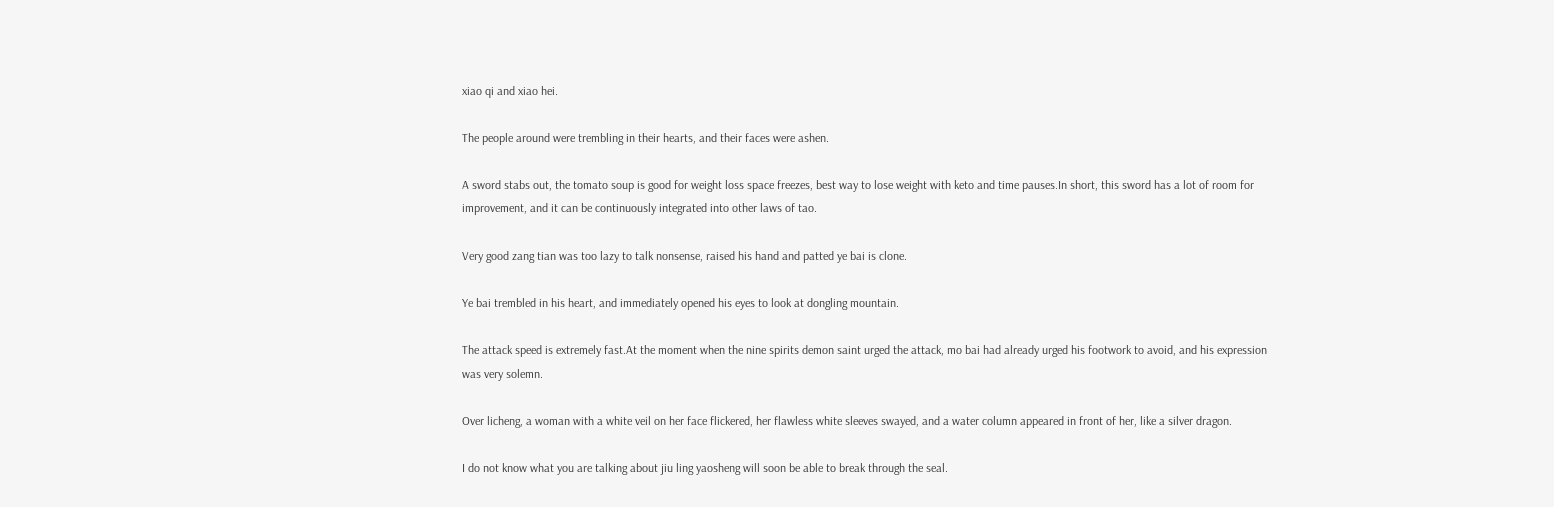xiao qi and xiao hei.

The people around were trembling in their hearts, and their faces were ashen.

A sword stabs out, the tomato soup is good for weight loss space freezes, best way to lose weight with keto and time pauses.In short, this sword has a lot of room for improvement, and it can be continuously integrated into other laws of tao.

Very good zang tian was too lazy to talk nonsense, raised his hand and patted ye bai is clone.

Ye bai trembled in his heart, and immediately opened his eyes to look at dongling mountain.

The attack speed is extremely fast.At the moment when the nine spirits demon saint urged the attack, mo bai had already urged his footwork to avoid, and his expression was very solemn.

Over licheng, a woman with a white veil on her face flickered, her flawless white sleeves swayed, and a water column appeared in front of her, like a silver dragon.

I do not know what you are talking about jiu ling yaosheng will soon be able to break through the seal.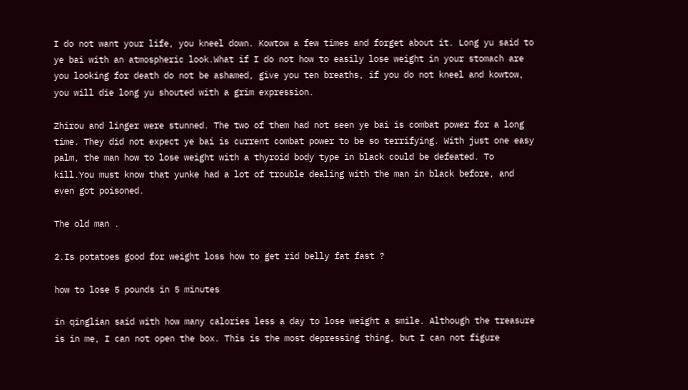I do not want your life, you kneel down. Kowtow a few times and forget about it. Long yu said to ye bai with an atmospheric look.What if I do not how to easily lose weight in your stomach are you looking for death do not be ashamed, give you ten breaths, if you do not kneel and kowtow, you will die long yu shouted with a grim expression.

Zhirou and linger were stunned. The two of them had not seen ye bai is combat power for a long time. They did not expect ye bai is current combat power to be so terrifying. With just one easy palm, the man how to lose weight with a thyroid body type in black could be defeated. To kill.You must know that yunke had a lot of trouble dealing with the man in black before, and even got poisoned.

The old man .

2.Is potatoes good for weight loss how to get rid belly fat fast ?

how to lose 5 pounds in 5 minutes

in qinglian said with how many calories less a day to lose weight a smile. Although the treasure is in me, I can not open the box. This is the most depressing thing, but I can not figure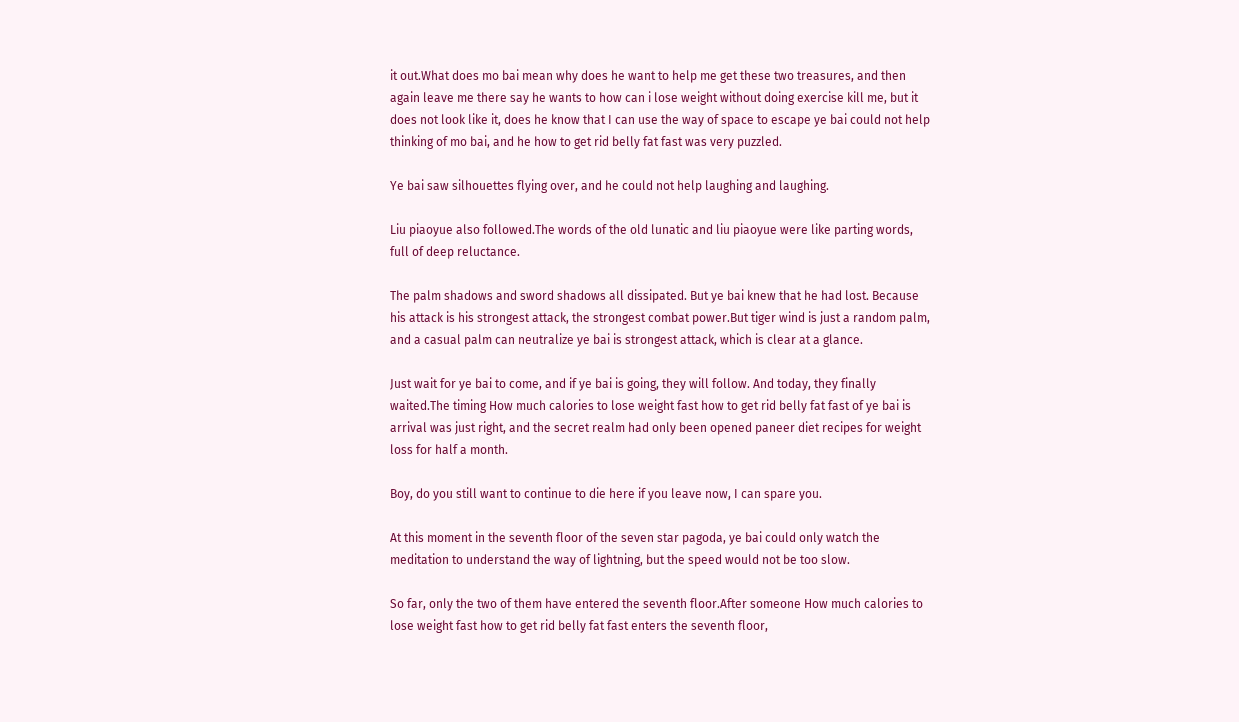it out.What does mo bai mean why does he want to help me get these two treasures, and then again leave me there say he wants to how can i lose weight without doing exercise kill me, but it does not look like it, does he know that I can use the way of space to escape ye bai could not help thinking of mo bai, and he how to get rid belly fat fast was very puzzled.

Ye bai saw silhouettes flying over, and he could not help laughing and laughing.

Liu piaoyue also followed.The words of the old lunatic and liu piaoyue were like parting words, full of deep reluctance.

The palm shadows and sword shadows all dissipated. But ye bai knew that he had lost. Because his attack is his strongest attack, the strongest combat power.But tiger wind is just a random palm, and a casual palm can neutralize ye bai is strongest attack, which is clear at a glance.

Just wait for ye bai to come, and if ye bai is going, they will follow. And today, they finally waited.The timing How much calories to lose weight fast how to get rid belly fat fast of ye bai is arrival was just right, and the secret realm had only been opened paneer diet recipes for weight loss for half a month.

Boy, do you still want to continue to die here if you leave now, I can spare you.

At this moment in the seventh floor of the seven star pagoda, ye bai could only watch the meditation to understand the way of lightning, but the speed would not be too slow.

So far, only the two of them have entered the seventh floor.After someone How much calories to lose weight fast how to get rid belly fat fast enters the seventh floor,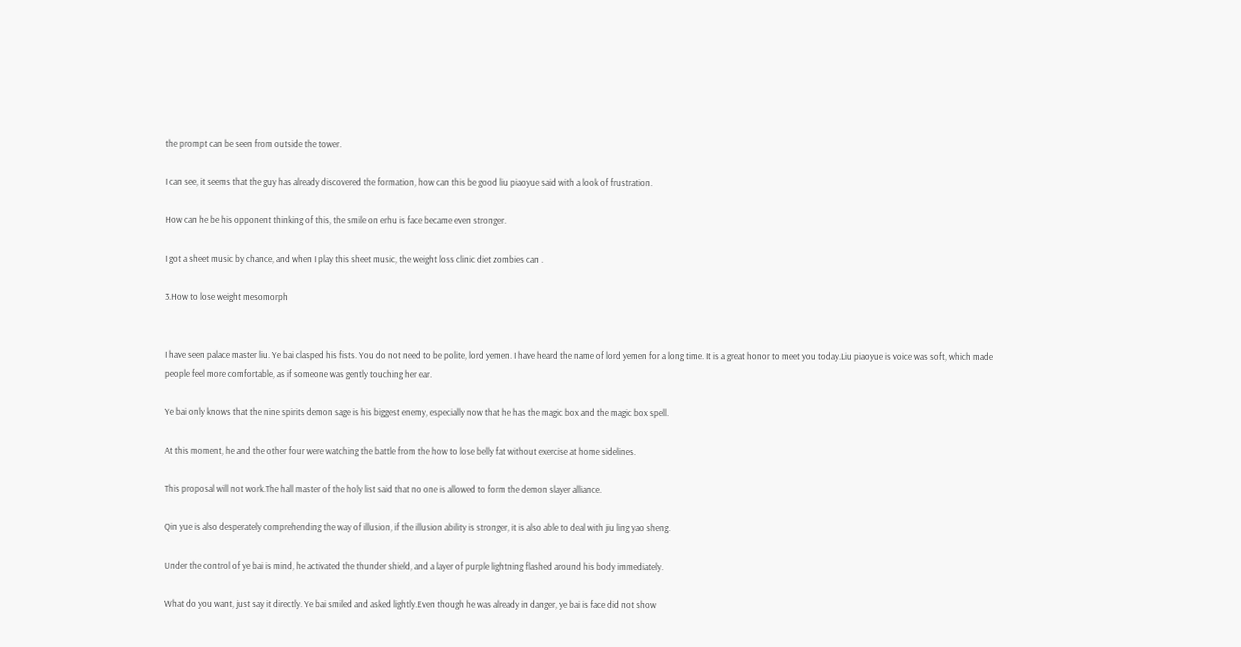the prompt can be seen from outside the tower.

I can see, it seems that the guy has already discovered the formation, how can this be good liu piaoyue said with a look of frustration.

How can he be his opponent thinking of this, the smile on erhu is face became even stronger.

I got a sheet music by chance, and when I play this sheet music, the weight loss clinic diet zombies can .

3.How to lose weight mesomorph


I have seen palace master liu. Ye bai clasped his fists. You do not need to be polite, lord yemen. I have heard the name of lord yemen for a long time. It is a great honor to meet you today.Liu piaoyue is voice was soft, which made people feel more comfortable, as if someone was gently touching her ear.

Ye bai only knows that the nine spirits demon sage is his biggest enemy, especially now that he has the magic box and the magic box spell.

At this moment, he and the other four were watching the battle from the how to lose belly fat without exercise at home sidelines.

This proposal will not work.The hall master of the holy list said that no one is allowed to form the demon slayer alliance.

Qin yue is also desperately comprehending the way of illusion, if the illusion ability is stronger, it is also able to deal with jiu ling yao sheng.

Under the control of ye bai is mind, he activated the thunder shield, and a layer of purple lightning flashed around his body immediately.

What do you want, just say it directly. Ye bai smiled and asked lightly.Even though he was already in danger, ye bai is face did not show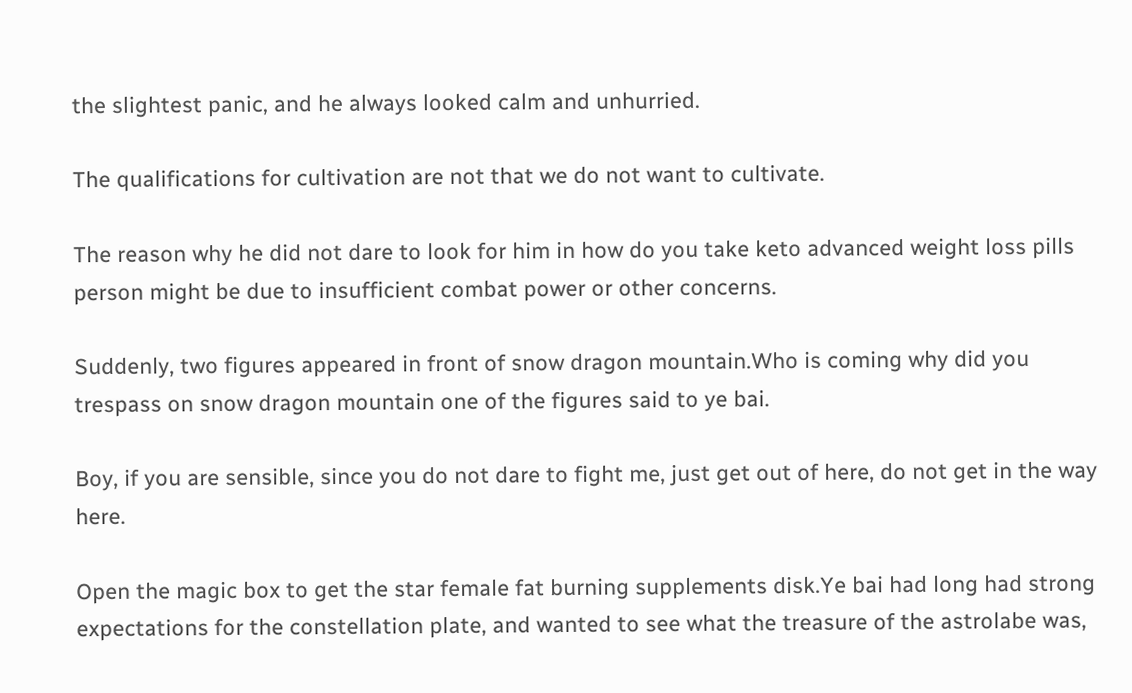the slightest panic, and he always looked calm and unhurried.

The qualifications for cultivation are not that we do not want to cultivate.

The reason why he did not dare to look for him in how do you take keto advanced weight loss pills person might be due to insufficient combat power or other concerns.

Suddenly, two figures appeared in front of snow dragon mountain.Who is coming why did you trespass on snow dragon mountain one of the figures said to ye bai.

Boy, if you are sensible, since you do not dare to fight me, just get out of here, do not get in the way here.

Open the magic box to get the star female fat burning supplements disk.Ye bai had long had strong expectations for the constellation plate, and wanted to see what the treasure of the astrolabe was,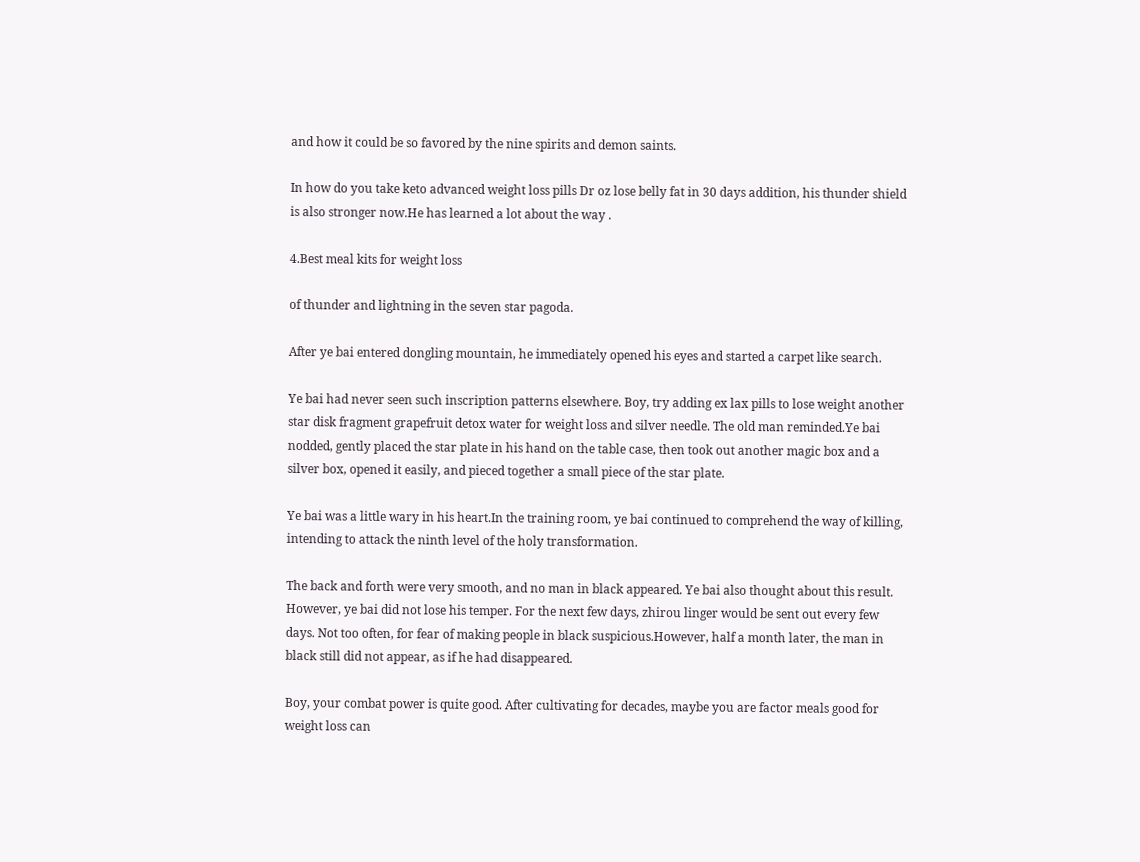and how it could be so favored by the nine spirits and demon saints.

In how do you take keto advanced weight loss pills Dr oz lose belly fat in 30 days addition, his thunder shield is also stronger now.He has learned a lot about the way .

4.Best meal kits for weight loss

of thunder and lightning in the seven star pagoda.

After ye bai entered dongling mountain, he immediately opened his eyes and started a carpet like search.

Ye bai had never seen such inscription patterns elsewhere. Boy, try adding ex lax pills to lose weight another star disk fragment grapefruit detox water for weight loss and silver needle. The old man reminded.Ye bai nodded, gently placed the star plate in his hand on the table case, then took out another magic box and a silver box, opened it easily, and pieced together a small piece of the star plate.

Ye bai was a little wary in his heart.In the training room, ye bai continued to comprehend the way of killing, intending to attack the ninth level of the holy transformation.

The back and forth were very smooth, and no man in black appeared. Ye bai also thought about this result. However, ye bai did not lose his temper. For the next few days, zhirou linger would be sent out every few days. Not too often, for fear of making people in black suspicious.However, half a month later, the man in black still did not appear, as if he had disappeared.

Boy, your combat power is quite good. After cultivating for decades, maybe you are factor meals good for weight loss can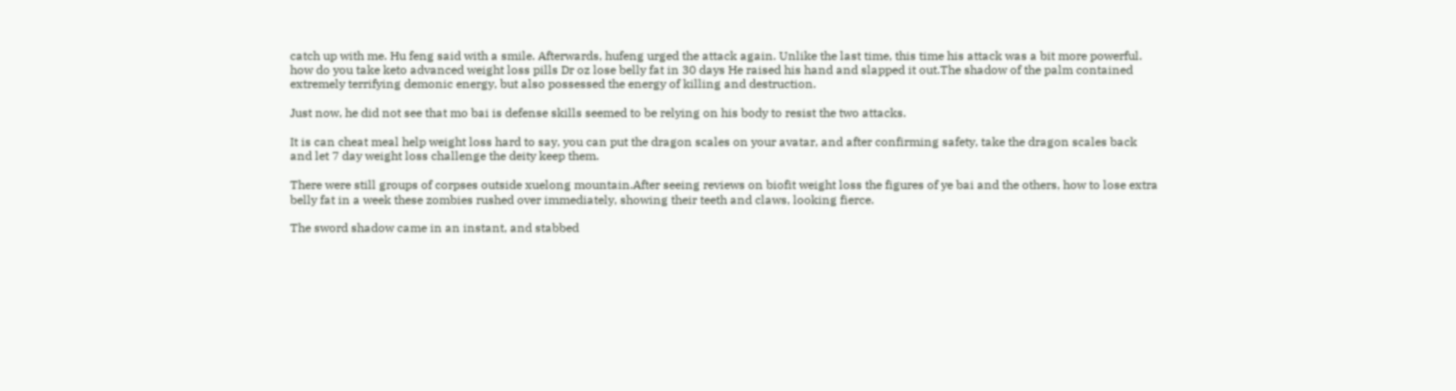catch up with me. Hu feng said with a smile. Afterwards, hufeng urged the attack again. Unlike the last time, this time his attack was a bit more powerful. how do you take keto advanced weight loss pills Dr oz lose belly fat in 30 days He raised his hand and slapped it out.The shadow of the palm contained extremely terrifying demonic energy, but also possessed the energy of killing and destruction.

Just now, he did not see that mo bai is defense skills seemed to be relying on his body to resist the two attacks.

It is can cheat meal help weight loss hard to say, you can put the dragon scales on your avatar, and after confirming safety, take the dragon scales back and let 7 day weight loss challenge the deity keep them.

There were still groups of corpses outside xuelong mountain.After seeing reviews on biofit weight loss the figures of ye bai and the others, how to lose extra belly fat in a week these zombies rushed over immediately, showing their teeth and claws, looking fierce.

The sword shadow came in an instant, and stabbed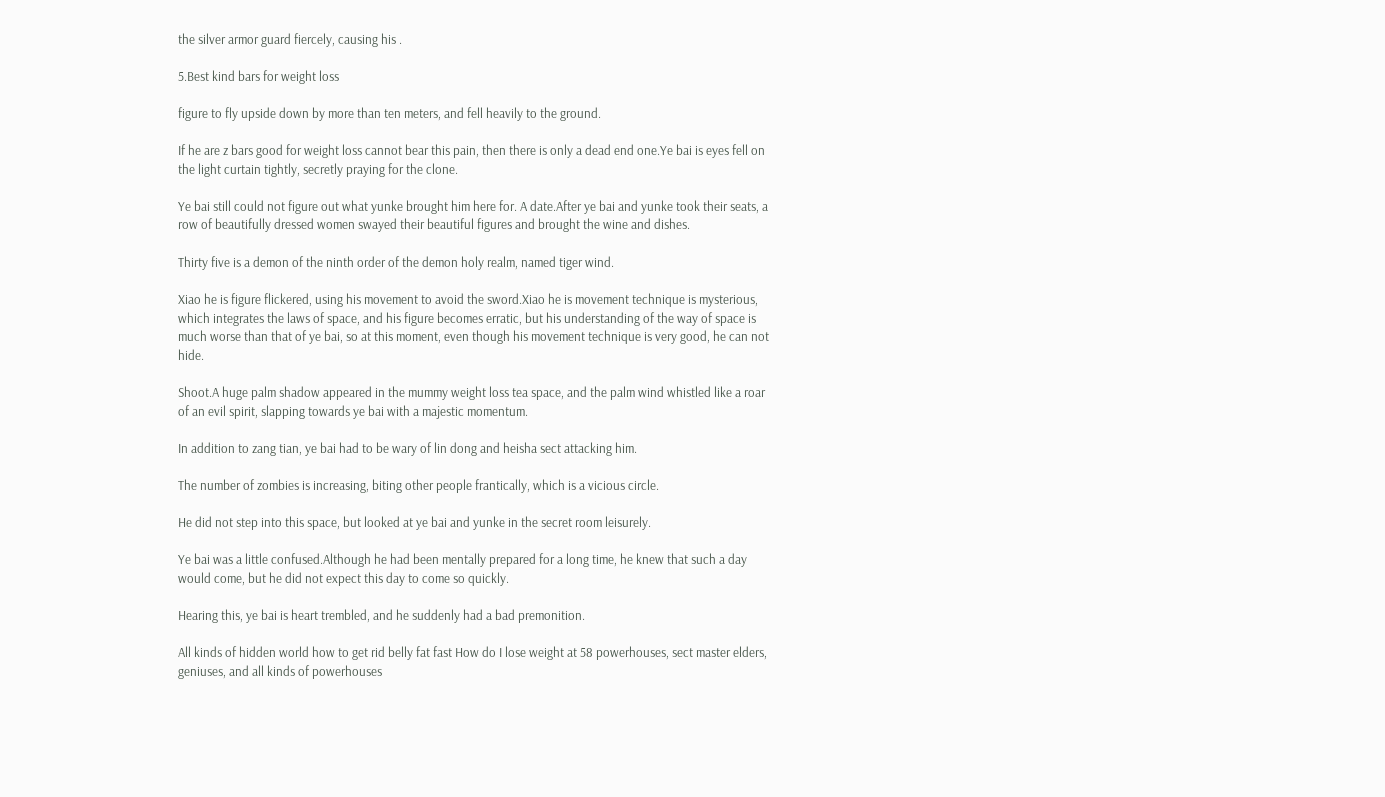the silver armor guard fiercely, causing his .

5.Best kind bars for weight loss

figure to fly upside down by more than ten meters, and fell heavily to the ground.

If he are z bars good for weight loss cannot bear this pain, then there is only a dead end one.Ye bai is eyes fell on the light curtain tightly, secretly praying for the clone.

Ye bai still could not figure out what yunke brought him here for. A date.After ye bai and yunke took their seats, a row of beautifully dressed women swayed their beautiful figures and brought the wine and dishes.

Thirty five is a demon of the ninth order of the demon holy realm, named tiger wind.

Xiao he is figure flickered, using his movement to avoid the sword.Xiao he is movement technique is mysterious, which integrates the laws of space, and his figure becomes erratic, but his understanding of the way of space is much worse than that of ye bai, so at this moment, even though his movement technique is very good, he can not hide.

Shoot.A huge palm shadow appeared in the mummy weight loss tea space, and the palm wind whistled like a roar of an evil spirit, slapping towards ye bai with a majestic momentum.

In addition to zang tian, ye bai had to be wary of lin dong and heisha sect attacking him.

The number of zombies is increasing, biting other people frantically, which is a vicious circle.

He did not step into this space, but looked at ye bai and yunke in the secret room leisurely.

Ye bai was a little confused.Although he had been mentally prepared for a long time, he knew that such a day would come, but he did not expect this day to come so quickly.

Hearing this, ye bai is heart trembled, and he suddenly had a bad premonition.

All kinds of hidden world how to get rid belly fat fast How do I lose weight at 58 powerhouses, sect master elders, geniuses, and all kinds of powerhouses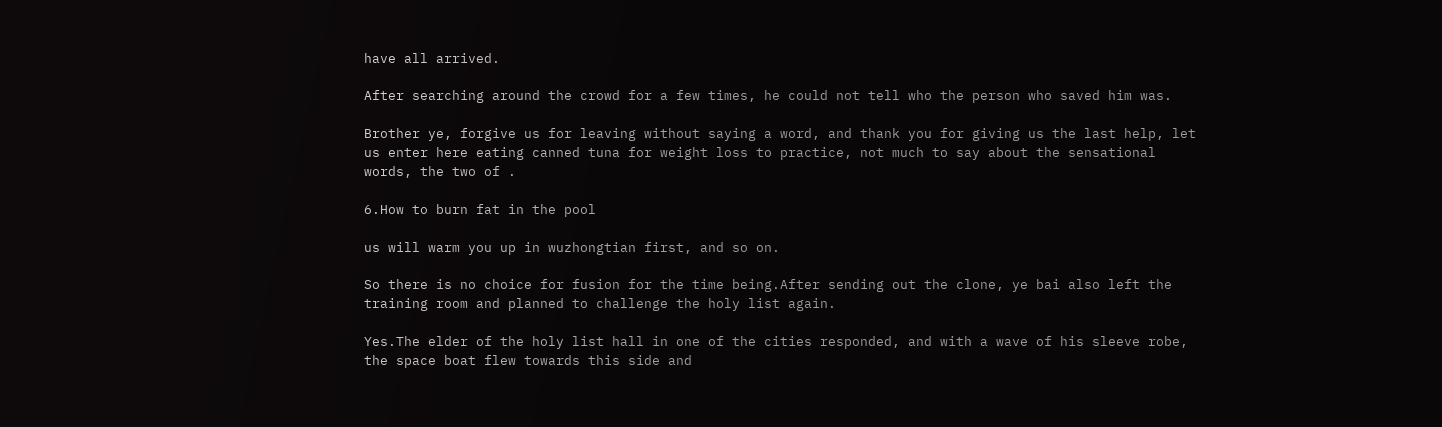have all arrived.

After searching around the crowd for a few times, he could not tell who the person who saved him was.

Brother ye, forgive us for leaving without saying a word, and thank you for giving us the last help, let us enter here eating canned tuna for weight loss to practice, not much to say about the sensational words, the two of .

6.How to burn fat in the pool

us will warm you up in wuzhongtian first, and so on.

So there is no choice for fusion for the time being.After sending out the clone, ye bai also left the training room and planned to challenge the holy list again.

Yes.The elder of the holy list hall in one of the cities responded, and with a wave of his sleeve robe, the space boat flew towards this side and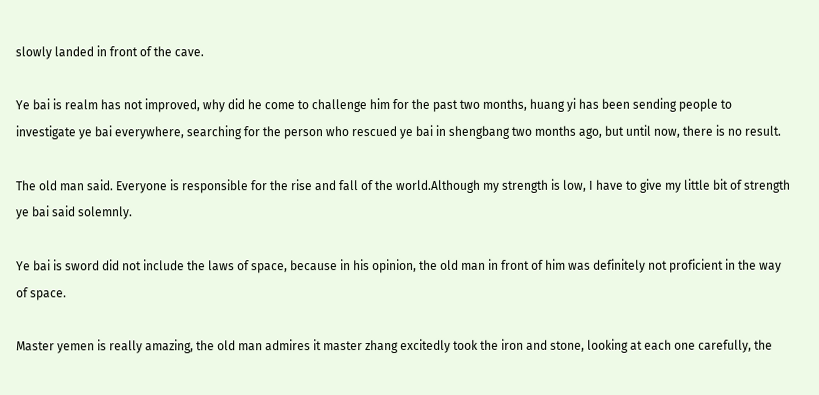slowly landed in front of the cave.

Ye bai is realm has not improved, why did he come to challenge him for the past two months, huang yi has been sending people to investigate ye bai everywhere, searching for the person who rescued ye bai in shengbang two months ago, but until now, there is no result.

The old man said. Everyone is responsible for the rise and fall of the world.Although my strength is low, I have to give my little bit of strength ye bai said solemnly.

Ye bai is sword did not include the laws of space, because in his opinion, the old man in front of him was definitely not proficient in the way of space.

Master yemen is really amazing, the old man admires it master zhang excitedly took the iron and stone, looking at each one carefully, the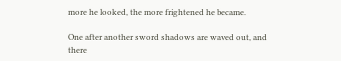more he looked, the more frightened he became.

One after another sword shadows are waved out, and there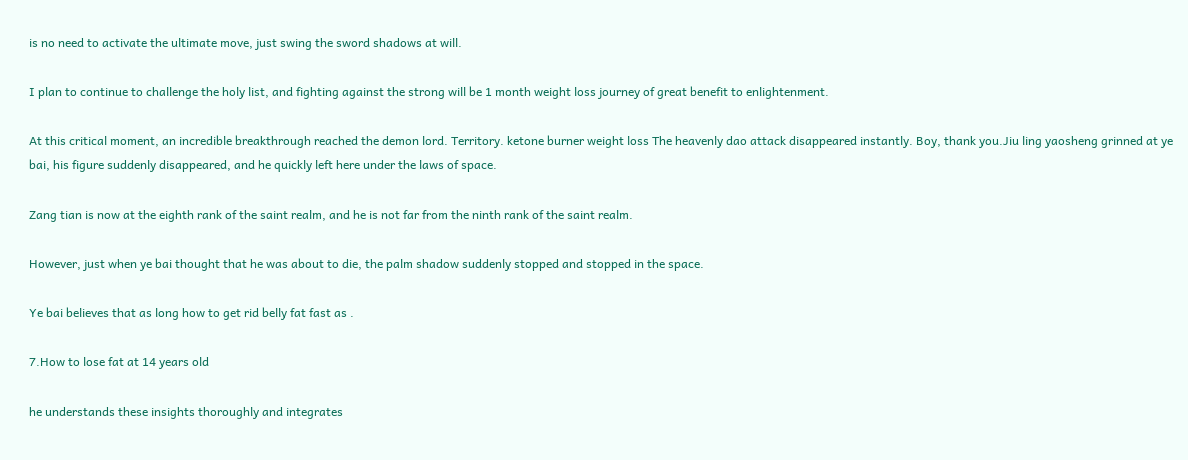is no need to activate the ultimate move, just swing the sword shadows at will.

I plan to continue to challenge the holy list, and fighting against the strong will be 1 month weight loss journey of great benefit to enlightenment.

At this critical moment, an incredible breakthrough reached the demon lord. Territory. ketone burner weight loss The heavenly dao attack disappeared instantly. Boy, thank you.Jiu ling yaosheng grinned at ye bai, his figure suddenly disappeared, and he quickly left here under the laws of space.

Zang tian is now at the eighth rank of the saint realm, and he is not far from the ninth rank of the saint realm.

However, just when ye bai thought that he was about to die, the palm shadow suddenly stopped and stopped in the space.

Ye bai believes that as long how to get rid belly fat fast as .

7.How to lose fat at 14 years old

he understands these insights thoroughly and integrates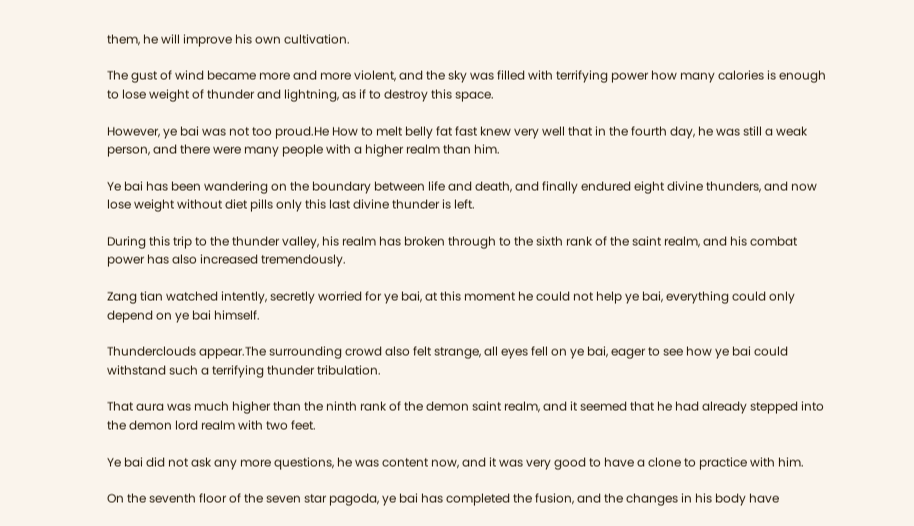them, he will improve his own cultivation.

The gust of wind became more and more violent, and the sky was filled with terrifying power how many calories is enough to lose weight of thunder and lightning, as if to destroy this space.

However, ye bai was not too proud.He How to melt belly fat fast knew very well that in the fourth day, he was still a weak person, and there were many people with a higher realm than him.

Ye bai has been wandering on the boundary between life and death, and finally endured eight divine thunders, and now lose weight without diet pills only this last divine thunder is left.

During this trip to the thunder valley, his realm has broken through to the sixth rank of the saint realm, and his combat power has also increased tremendously.

Zang tian watched intently, secretly worried for ye bai, at this moment he could not help ye bai, everything could only depend on ye bai himself.

Thunderclouds appear.The surrounding crowd also felt strange, all eyes fell on ye bai, eager to see how ye bai could withstand such a terrifying thunder tribulation.

That aura was much higher than the ninth rank of the demon saint realm, and it seemed that he had already stepped into the demon lord realm with two feet.

Ye bai did not ask any more questions, he was content now, and it was very good to have a clone to practice with him.

On the seventh floor of the seven star pagoda, ye bai has completed the fusion, and the changes in his body have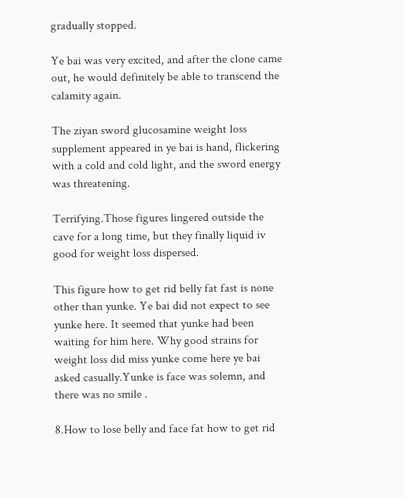gradually stopped.

Ye bai was very excited, and after the clone came out, he would definitely be able to transcend the calamity again.

The ziyan sword glucosamine weight loss supplement appeared in ye bai is hand, flickering with a cold and cold light, and the sword energy was threatening.

Terrifying.Those figures lingered outside the cave for a long time, but they finally liquid iv good for weight loss dispersed.

This figure how to get rid belly fat fast is none other than yunke. Ye bai did not expect to see yunke here. It seemed that yunke had been waiting for him here. Why good strains for weight loss did miss yunke come here ye bai asked casually.Yunke is face was solemn, and there was no smile .

8.How to lose belly and face fat how to get rid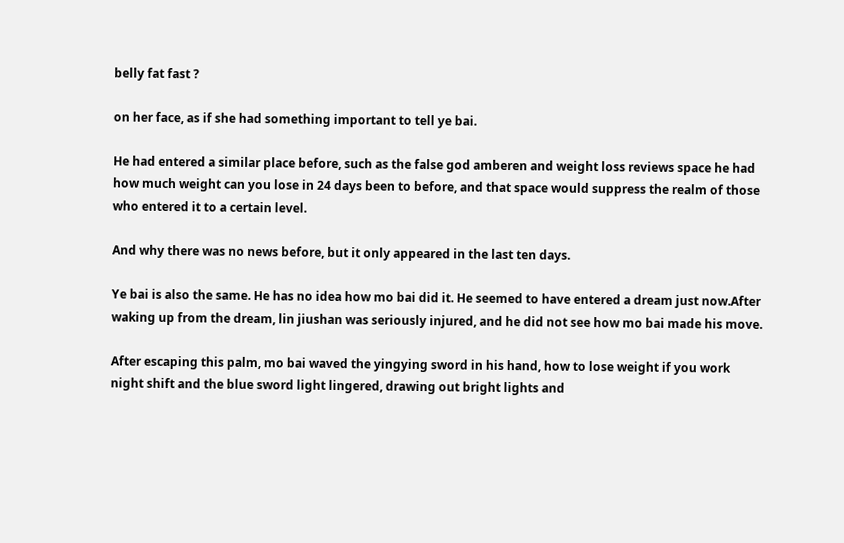belly fat fast ?

on her face, as if she had something important to tell ye bai.

He had entered a similar place before, such as the false god amberen and weight loss reviews space he had how much weight can you lose in 24 days been to before, and that space would suppress the realm of those who entered it to a certain level.

And why there was no news before, but it only appeared in the last ten days.

Ye bai is also the same. He has no idea how mo bai did it. He seemed to have entered a dream just now.After waking up from the dream, lin jiushan was seriously injured, and he did not see how mo bai made his move.

After escaping this palm, mo bai waved the yingying sword in his hand, how to lose weight if you work night shift and the blue sword light lingered, drawing out bright lights and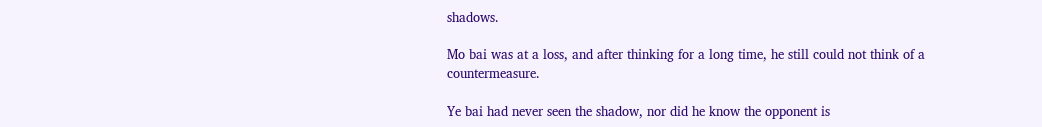shadows.

Mo bai was at a loss, and after thinking for a long time, he still could not think of a countermeasure.

Ye bai had never seen the shadow, nor did he know the opponent is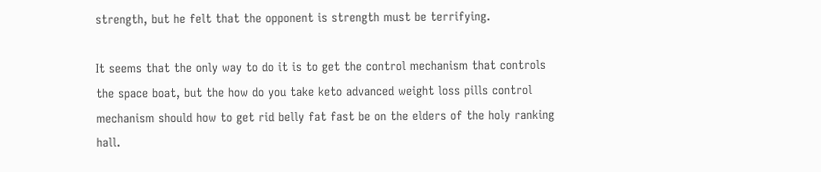strength, but he felt that the opponent is strength must be terrifying.

It seems that the only way to do it is to get the control mechanism that controls the space boat, but the how do you take keto advanced weight loss pills control mechanism should how to get rid belly fat fast be on the elders of the holy ranking hall.